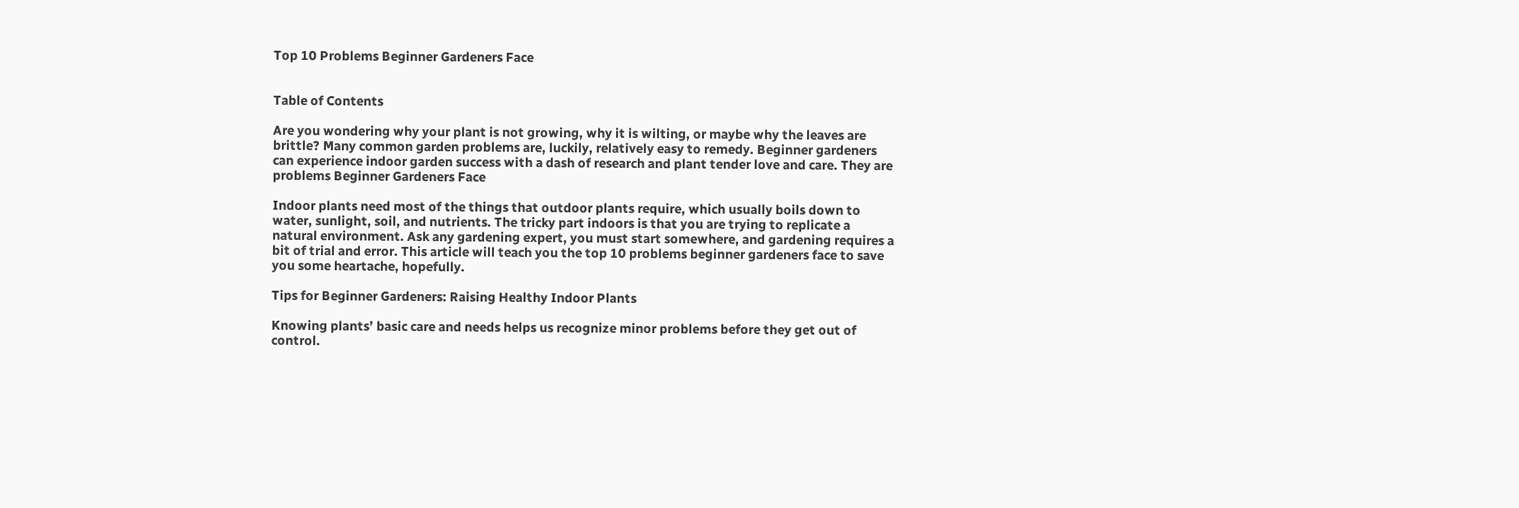Top 10 Problems Beginner Gardeners Face


Table of Contents

Are you wondering why your plant is not growing, why it is wilting, or maybe why the leaves are brittle? Many common garden problems are, luckily, relatively easy to remedy. Beginner gardeners can experience indoor garden success with a dash of research and plant tender love and care. They are problems Beginner Gardeners Face

Indoor plants need most of the things that outdoor plants require, which usually boils down to water, sunlight, soil, and nutrients. The tricky part indoors is that you are trying to replicate a natural environment. Ask any gardening expert, you must start somewhere, and gardening requires a bit of trial and error. This article will teach you the top 10 problems beginner gardeners face to save you some heartache, hopefully.

Tips for Beginner Gardeners: Raising Healthy Indoor Plants

Knowing plants’ basic care and needs helps us recognize minor problems before they get out of control.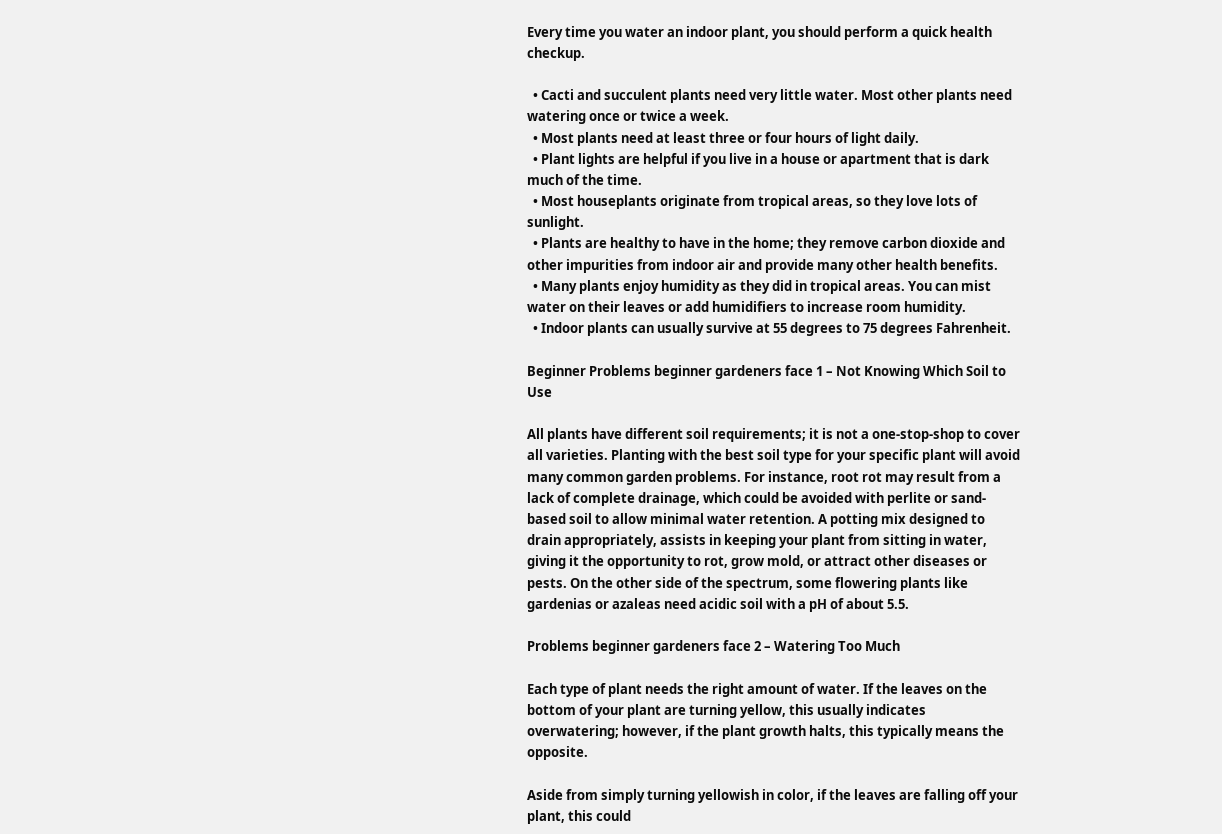Every time you water an indoor plant, you should perform a quick health checkup.

  • Cacti and succulent plants need very little water. Most other plants need watering once or twice a week.
  • Most plants need at least three or four hours of light daily.
  • Plant lights are helpful if you live in a house or apartment that is dark much of the time.
  • Most houseplants originate from tropical areas, so they love lots of sunlight.
  • Plants are healthy to have in the home; they remove carbon dioxide and other impurities from indoor air and provide many other health benefits.
  • Many plants enjoy humidity as they did in tropical areas. You can mist water on their leaves or add humidifiers to increase room humidity.
  • Indoor plants can usually survive at 55 degrees to 75 degrees Fahrenheit.

Beginner Problems beginner gardeners face 1 – Not Knowing Which Soil to Use

All plants have different soil requirements; it is not a one-stop-shop to cover all varieties. Planting with the best soil type for your specific plant will avoid many common garden problems. For instance, root rot may result from a lack of complete drainage, which could be avoided with perlite or sand-based soil to allow minimal water retention. A potting mix designed to drain appropriately, assists in keeping your plant from sitting in water, giving it the opportunity to rot, grow mold, or attract other diseases or pests. On the other side of the spectrum, some flowering plants like gardenias or azaleas need acidic soil with a pH of about 5.5.

Problems beginner gardeners face 2 – Watering Too Much

Each type of plant needs the right amount of water. If the leaves on the bottom of your plant are turning yellow, this usually indicates overwatering; however, if the plant growth halts, this typically means the opposite.

Aside from simply turning yellowish in color, if the leaves are falling off your plant, this could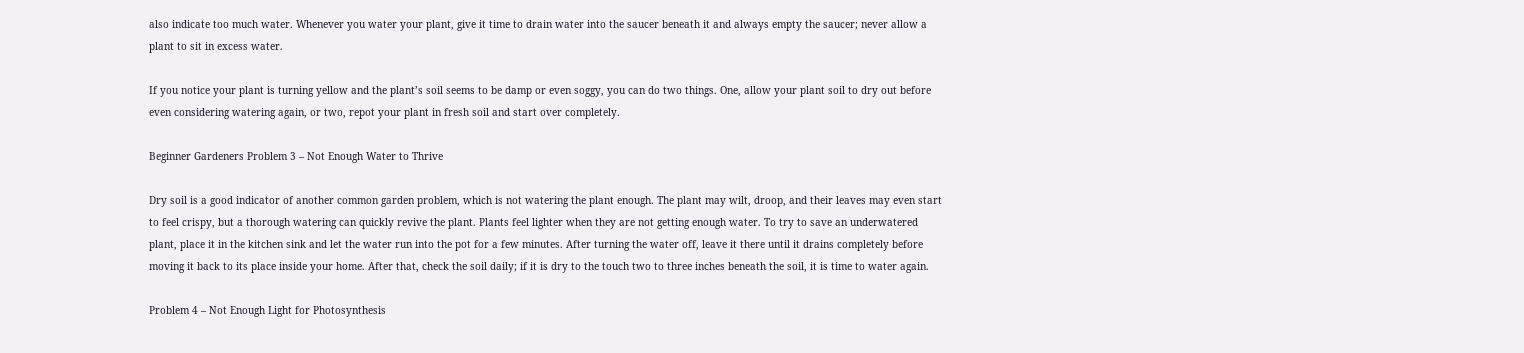also indicate too much water. Whenever you water your plant, give it time to drain water into the saucer beneath it and always empty the saucer; never allow a plant to sit in excess water.

If you notice your plant is turning yellow and the plant’s soil seems to be damp or even soggy, you can do two things. One, allow your plant soil to dry out before even considering watering again, or two, repot your plant in fresh soil and start over completely.

Beginner Gardeners Problem 3 – Not Enough Water to Thrive

Dry soil is a good indicator of another common garden problem, which is not watering the plant enough. The plant may wilt, droop, and their leaves may even start to feel crispy, but a thorough watering can quickly revive the plant. Plants feel lighter when they are not getting enough water. To try to save an underwatered plant, place it in the kitchen sink and let the water run into the pot for a few minutes. After turning the water off, leave it there until it drains completely before moving it back to its place inside your home. After that, check the soil daily; if it is dry to the touch two to three inches beneath the soil, it is time to water again.

Problem 4 – Not Enough Light for Photosynthesis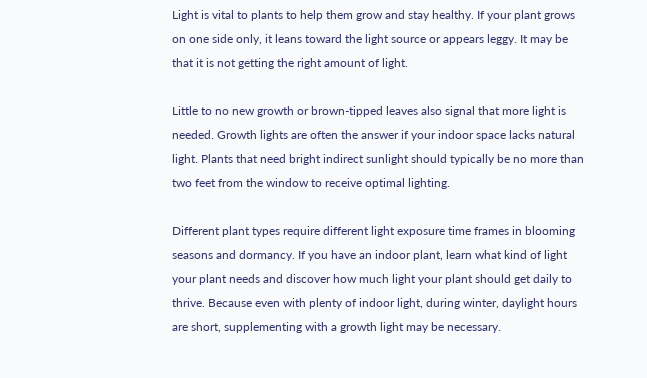Light is vital to plants to help them grow and stay healthy. If your plant grows on one side only, it leans toward the light source or appears leggy. It may be that it is not getting the right amount of light.

Little to no new growth or brown-tipped leaves also signal that more light is needed. Growth lights are often the answer if your indoor space lacks natural light. Plants that need bright indirect sunlight should typically be no more than two feet from the window to receive optimal lighting.

Different plant types require different light exposure time frames in blooming seasons and dormancy. If you have an indoor plant, learn what kind of light your plant needs and discover how much light your plant should get daily to thrive. Because even with plenty of indoor light, during winter, daylight hours are short, supplementing with a growth light may be necessary.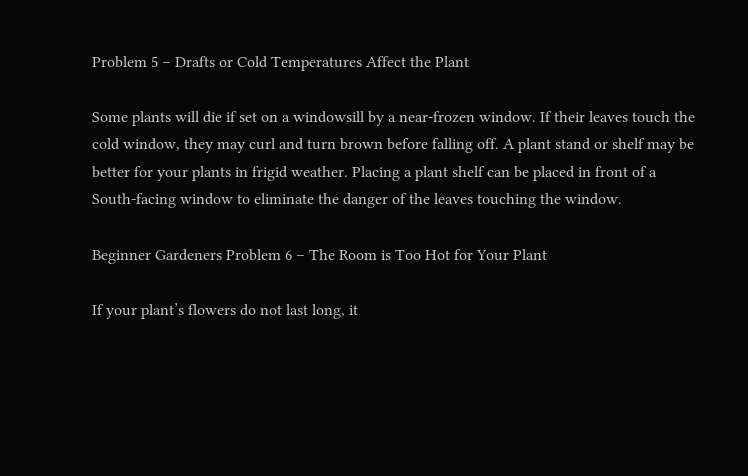Problem 5 – Drafts or Cold Temperatures Affect the Plant

Some plants will die if set on a windowsill by a near-frozen window. If their leaves touch the cold window, they may curl and turn brown before falling off. A plant stand or shelf may be better for your plants in frigid weather. Placing a plant shelf can be placed in front of a South-facing window to eliminate the danger of the leaves touching the window.

Beginner Gardeners Problem 6 – The Room is Too Hot for Your Plant

If your plant’s flowers do not last long, it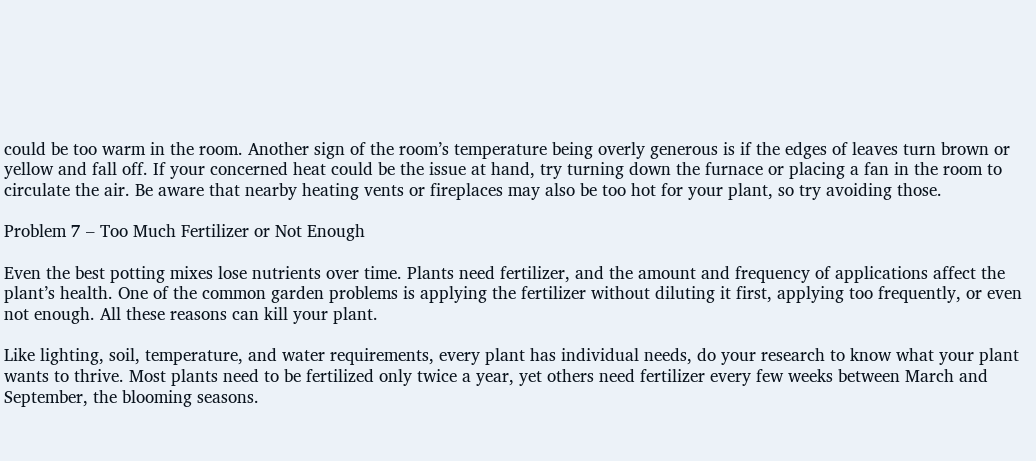could be too warm in the room. Another sign of the room’s temperature being overly generous is if the edges of leaves turn brown or yellow and fall off. If your concerned heat could be the issue at hand, try turning down the furnace or placing a fan in the room to circulate the air. Be aware that nearby heating vents or fireplaces may also be too hot for your plant, so try avoiding those.

Problem 7 – Too Much Fertilizer or Not Enough

Even the best potting mixes lose nutrients over time. Plants need fertilizer, and the amount and frequency of applications affect the plant’s health. One of the common garden problems is applying the fertilizer without diluting it first, applying too frequently, or even not enough. All these reasons can kill your plant.

Like lighting, soil, temperature, and water requirements, every plant has individual needs, do your research to know what your plant wants to thrive. Most plants need to be fertilized only twice a year, yet others need fertilizer every few weeks between March and September, the blooming seasons.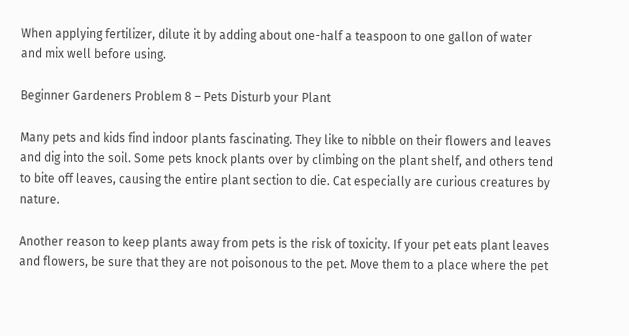When applying fertilizer, dilute it by adding about one-half a teaspoon to one gallon of water and mix well before using.

Beginner Gardeners Problem 8 – Pets Disturb your Plant

Many pets and kids find indoor plants fascinating. They like to nibble on their flowers and leaves and dig into the soil. Some pets knock plants over by climbing on the plant shelf, and others tend to bite off leaves, causing the entire plant section to die. Cat especially are curious creatures by nature.

Another reason to keep plants away from pets is the risk of toxicity. If your pet eats plant leaves and flowers, be sure that they are not poisonous to the pet. Move them to a place where the pet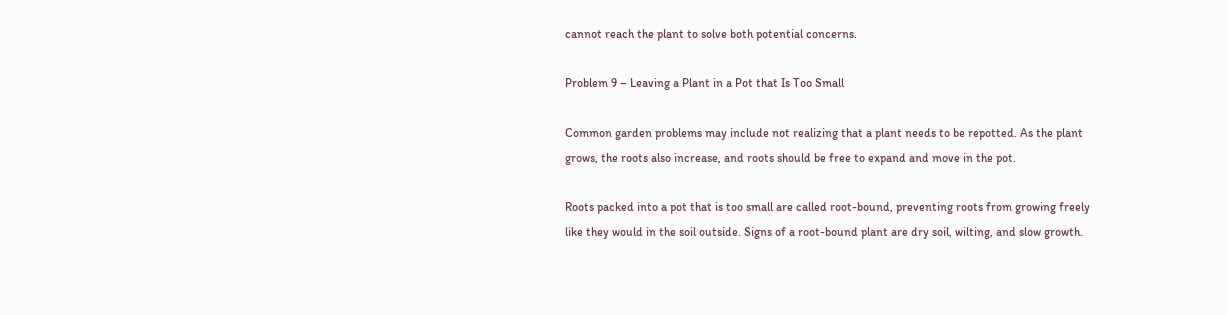cannot reach the plant to solve both potential concerns.

Problem 9 – Leaving a Plant in a Pot that Is Too Small

Common garden problems may include not realizing that a plant needs to be repotted. As the plant grows, the roots also increase, and roots should be free to expand and move in the pot.

Roots packed into a pot that is too small are called root-bound, preventing roots from growing freely like they would in the soil outside. Signs of a root-bound plant are dry soil, wilting, and slow growth.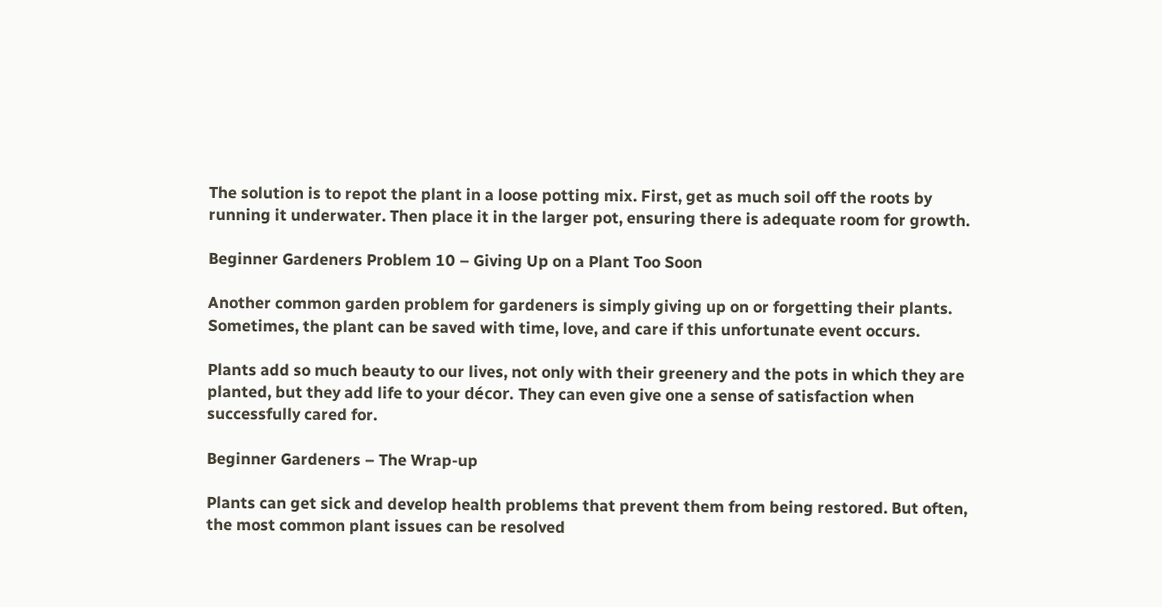The solution is to repot the plant in a loose potting mix. First, get as much soil off the roots by running it underwater. Then place it in the larger pot, ensuring there is adequate room for growth.

Beginner Gardeners Problem 10 – Giving Up on a Plant Too Soon

Another common garden problem for gardeners is simply giving up on or forgetting their plants. Sometimes, the plant can be saved with time, love, and care if this unfortunate event occurs.

Plants add so much beauty to our lives, not only with their greenery and the pots in which they are planted, but they add life to your décor. They can even give one a sense of satisfaction when successfully cared for.

Beginner Gardeners – The Wrap-up

Plants can get sick and develop health problems that prevent them from being restored. But often, the most common plant issues can be resolved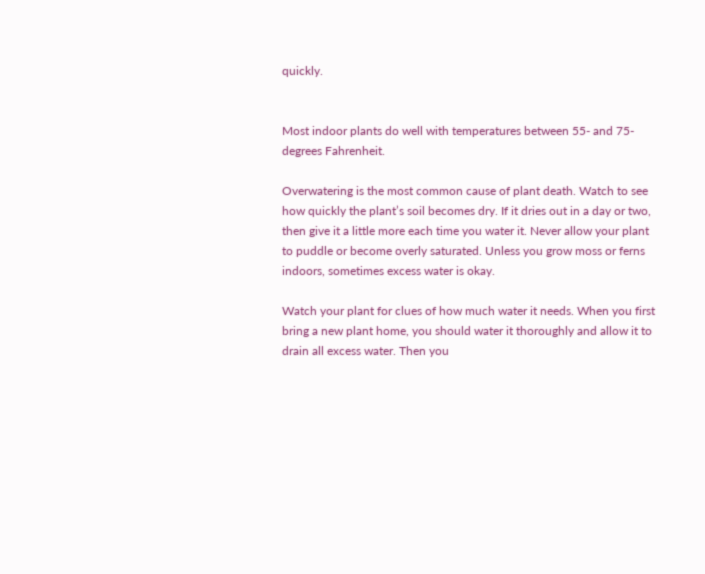quickly.


Most indoor plants do well with temperatures between 55- and 75-degrees Fahrenheit.

Overwatering is the most common cause of plant death. Watch to see how quickly the plant’s soil becomes dry. If it dries out in a day or two, then give it a little more each time you water it. Never allow your plant to puddle or become overly saturated. Unless you grow moss or ferns indoors, sometimes excess water is okay.

Watch your plant for clues of how much water it needs. When you first bring a new plant home, you should water it thoroughly and allow it to drain all excess water. Then you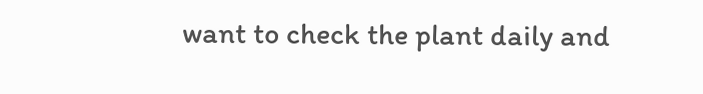want to check the plant daily and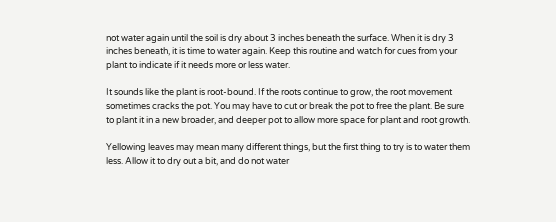not water again until the soil is dry about 3 inches beneath the surface. When it is dry 3 inches beneath, it is time to water again. Keep this routine and watch for cues from your plant to indicate if it needs more or less water.

It sounds like the plant is root-bound. If the roots continue to grow, the root movement sometimes cracks the pot. You may have to cut or break the pot to free the plant. Be sure to plant it in a new broader, and deeper pot to allow more space for plant and root growth.

Yellowing leaves may mean many different things, but the first thing to try is to water them less. Allow it to dry out a bit, and do not water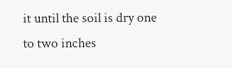it until the soil is dry one to two inches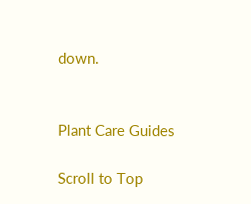down.


Plant Care Guides

Scroll to Top